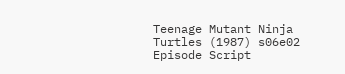Teenage Mutant Ninja Turtles (1987) s06e02 Episode Script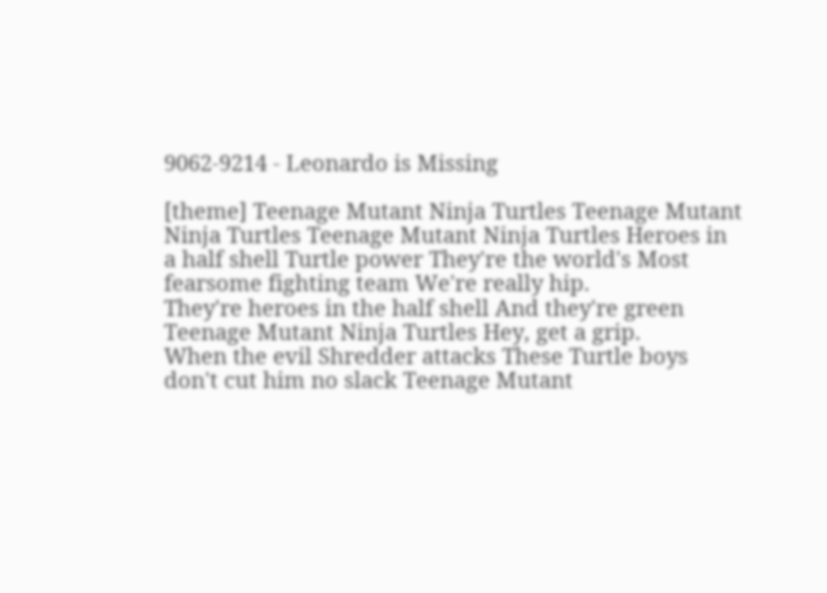9062-9214 - Leonardo is Missing

[theme] Teenage Mutant Ninja Turtles Teenage Mutant Ninja Turtles Teenage Mutant Ninja Turtles Heroes in a half shell Turtle power They're the world's Most fearsome fighting team We're really hip.
They're heroes in the half shell And they're green Teenage Mutant Ninja Turtles Hey, get a grip.
When the evil Shredder attacks These Turtle boys don't cut him no slack Teenage Mutant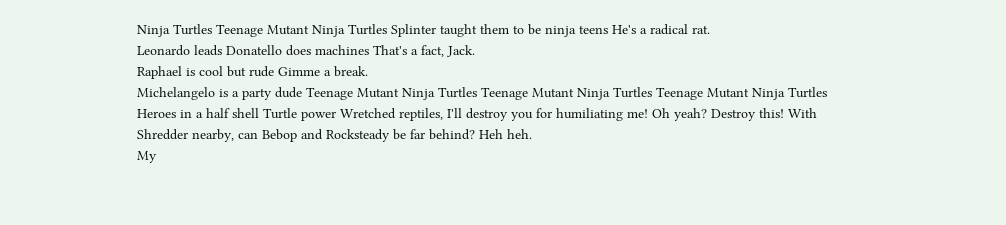Ninja Turtles Teenage Mutant Ninja Turtles Splinter taught them to be ninja teens He's a radical rat.
Leonardo leads Donatello does machines That's a fact, Jack.
Raphael is cool but rude Gimme a break.
Michelangelo is a party dude Teenage Mutant Ninja Turtles Teenage Mutant Ninja Turtles Teenage Mutant Ninja Turtles Heroes in a half shell Turtle power Wretched reptiles, I'll destroy you for humiliating me! Oh yeah? Destroy this! With Shredder nearby, can Bebop and Rocksteady be far behind? Heh heh.
My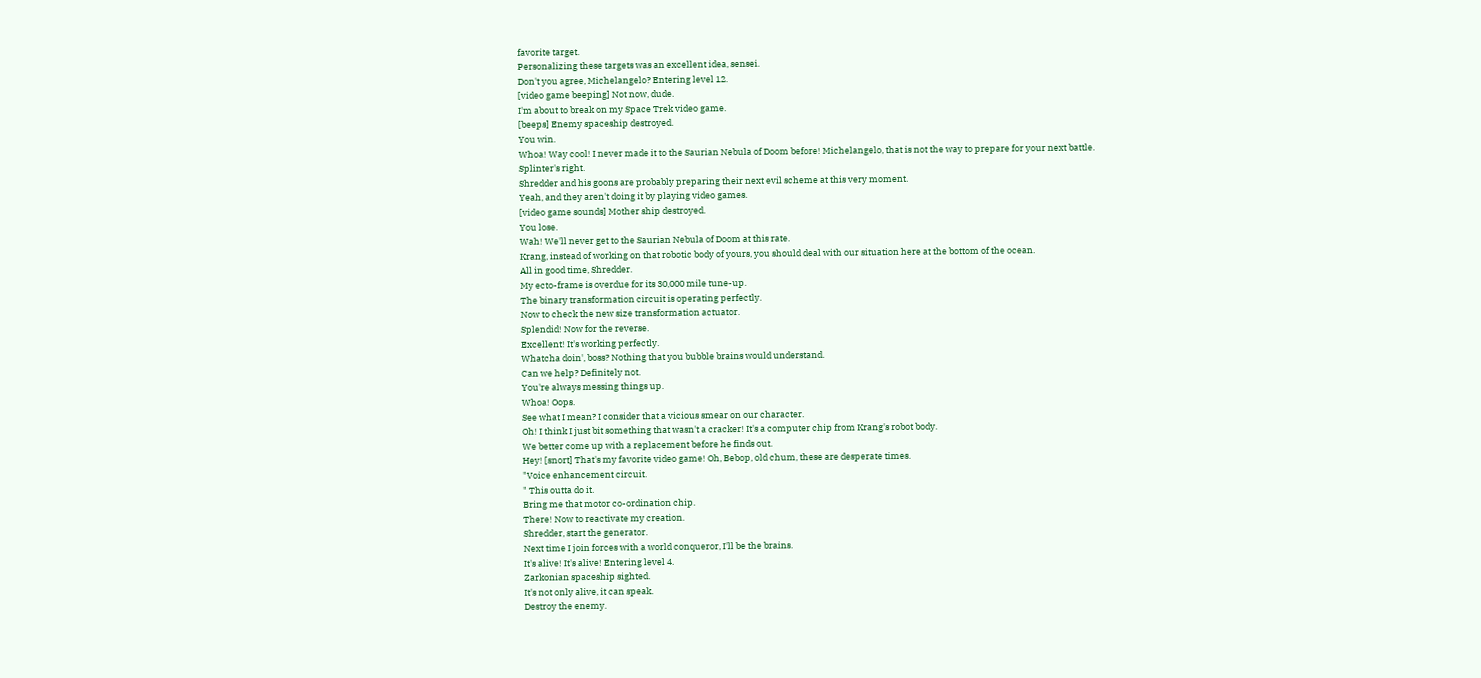favorite target.
Personalizing these targets was an excellent idea, sensei.
Don't you agree, Michelangelo? Entering level 12.
[video game beeping] Not now, dude.
I'm about to break on my Space Trek video game.
[beeps] Enemy spaceship destroyed.
You win.
Whoa! Way cool! I never made it to the Saurian Nebula of Doom before! Michelangelo, that is not the way to prepare for your next battle.
Splinter's right.
Shredder and his goons are probably preparing their next evil scheme at this very moment.
Yeah, and they aren't doing it by playing video games.
[video game sounds] Mother ship destroyed.
You lose.
Wah! We'll never get to the Saurian Nebula of Doom at this rate.
Krang, instead of working on that robotic body of yours, you should deal with our situation here at the bottom of the ocean.
All in good time, Shredder.
My ecto-frame is overdue for its 30,000 mile tune-up.
The binary transformation circuit is operating perfectly.
Now to check the new size transformation actuator.
Splendid! Now for the reverse.
Excellent! It's working perfectly.
Whatcha doin', boss? Nothing that you bubble brains would understand.
Can we help? Definitely not.
You're always messing things up.
Whoa! Oops.
See what I mean? I consider that a vicious smear on our character.
Oh! I think I just bit something that wasn't a cracker! It's a computer chip from Krang's robot body.
We better come up with a replacement before he finds out.
Hey! [snort] That's my favorite video game! Oh, Bebop, old chum, these are desperate times.
"Voice enhancement circuit.
" This outta do it.
Bring me that motor co-ordination chip.
There! Now to reactivate my creation.
Shredder, start the generator.
Next time I join forces with a world conqueror, I'll be the brains.
It's alive! It's alive! Entering level 4.
Zarkonian spaceship sighted.
It's not only alive, it can speak.
Destroy the enemy.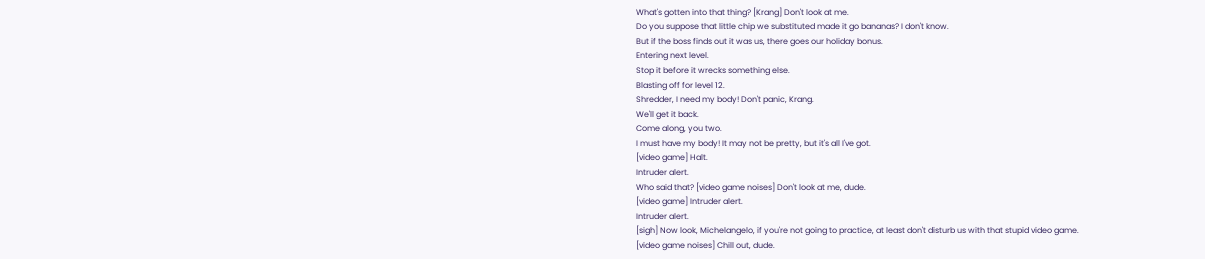What's gotten into that thing? [Krang] Don't look at me.
Do you suppose that little chip we substituted made it go bananas? I don't know.
But if the boss finds out it was us, there goes our holiday bonus.
Entering next level.
Stop it before it wrecks something else.
Blasting off for level 12.
Shredder, I need my body! Don't panic, Krang.
We'll get it back.
Come along, you two.
I must have my body! It may not be pretty, but it's all I've got.
[video game] Halt.
Intruder alert.
Who said that? [video game noises] Don't look at me, dude.
[video game] Intruder alert.
Intruder alert.
[sigh] Now look, Michelangelo, if you're not going to practice, at least don't disturb us with that stupid video game.
[video game noises] Chill out, dude.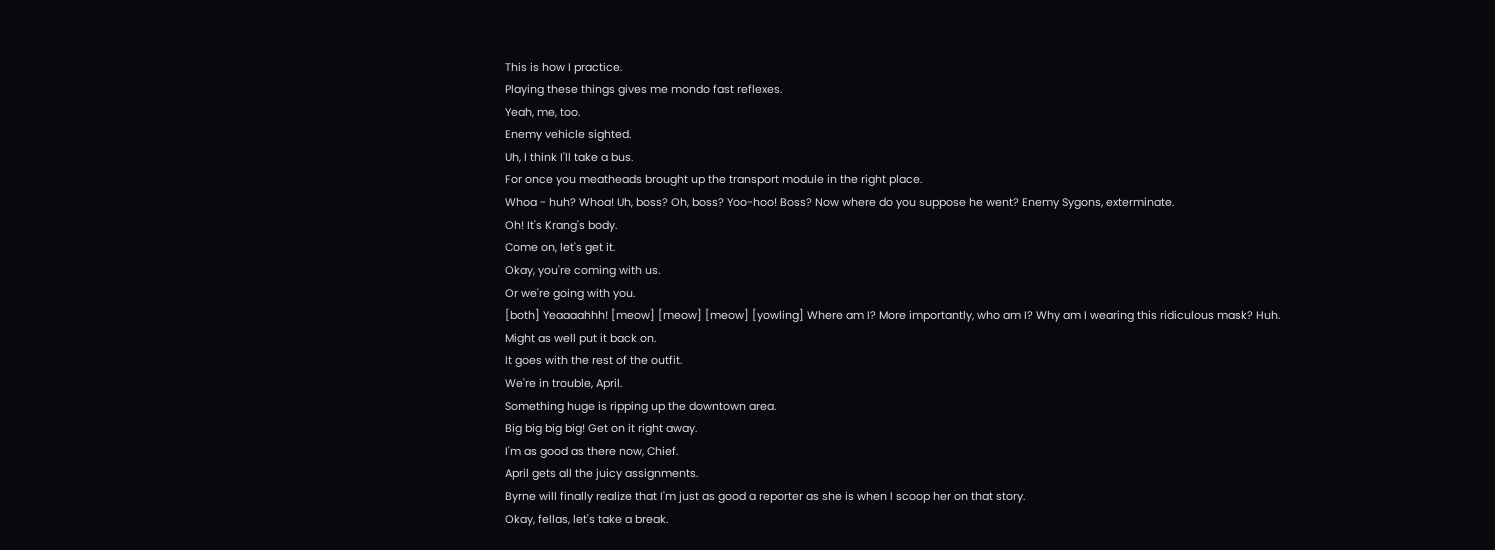This is how I practice.
Playing these things gives me mondo fast reflexes.
Yeah, me, too.
Enemy vehicle sighted.
Uh, I think I'll take a bus.
For once you meatheads brought up the transport module in the right place.
Whoa - huh? Whoa! Uh, boss? Oh, boss? Yoo-hoo! Boss? Now where do you suppose he went? Enemy Sygons, exterminate.
Oh! It's Krang's body.
Come on, let's get it.
Okay, you're coming with us.
Or we're going with you.
[both] Yeaaaahhh! [meow] [meow] [meow] [yowling] Where am I? More importantly, who am I? Why am I wearing this ridiculous mask? Huh.
Might as well put it back on.
It goes with the rest of the outfit.
We're in trouble, April.
Something huge is ripping up the downtown area.
Big big big big! Get on it right away.
I'm as good as there now, Chief.
April gets all the juicy assignments.
Byrne will finally realize that I'm just as good a reporter as she is when I scoop her on that story.
Okay, fellas, let's take a break.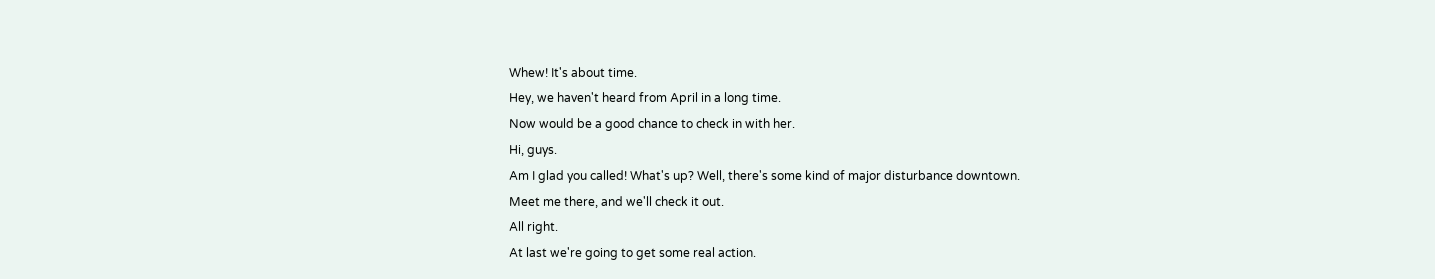Whew! It's about time.
Hey, we haven't heard from April in a long time.
Now would be a good chance to check in with her.
Hi, guys.
Am I glad you called! What's up? Well, there's some kind of major disturbance downtown.
Meet me there, and we'll check it out.
All right.
At last we're going to get some real action.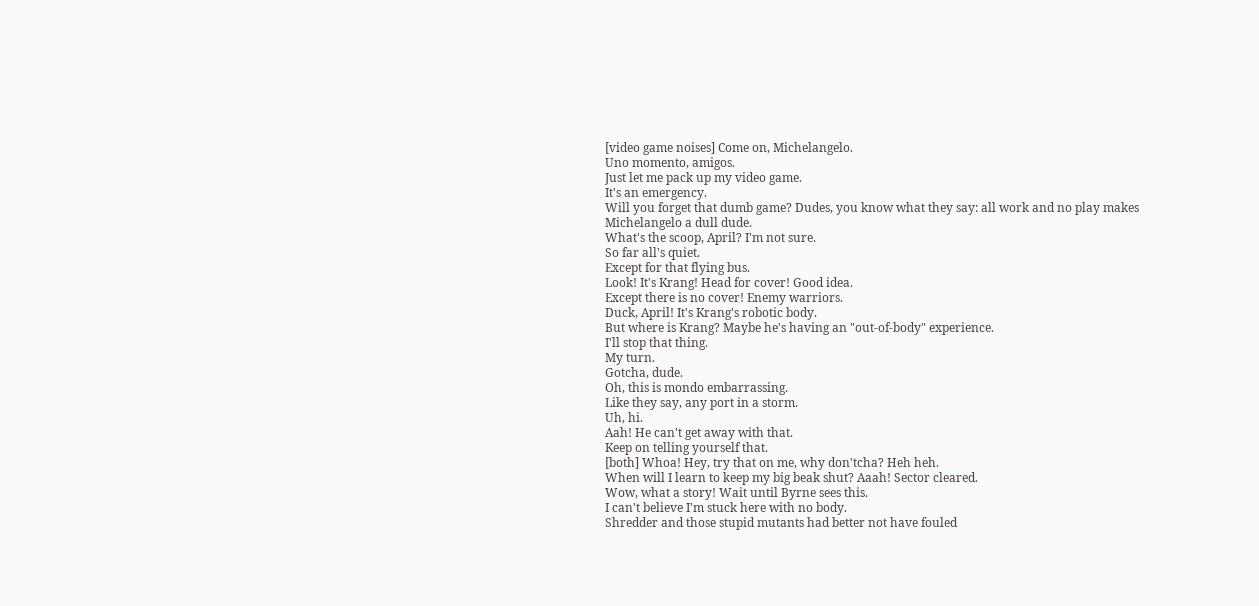[video game noises] Come on, Michelangelo.
Uno momento, amigos.
Just let me pack up my video game.
It's an emergency.
Will you forget that dumb game? Dudes, you know what they say: all work and no play makes Michelangelo a dull dude.
What's the scoop, April? I'm not sure.
So far all's quiet.
Except for that flying bus.
Look! It's Krang! Head for cover! Good idea.
Except there is no cover! Enemy warriors.
Duck, April! It's Krang's robotic body.
But where is Krang? Maybe he's having an "out-of-body" experience.
I'll stop that thing.
My turn.
Gotcha, dude.
Oh, this is mondo embarrassing.
Like they say, any port in a storm.
Uh, hi.
Aah! He can't get away with that.
Keep on telling yourself that.
[both] Whoa! Hey, try that on me, why don'tcha? Heh heh.
When will I learn to keep my big beak shut? Aaah! Sector cleared.
Wow, what a story! Wait until Byrne sees this.
I can't believe I'm stuck here with no body.
Shredder and those stupid mutants had better not have fouled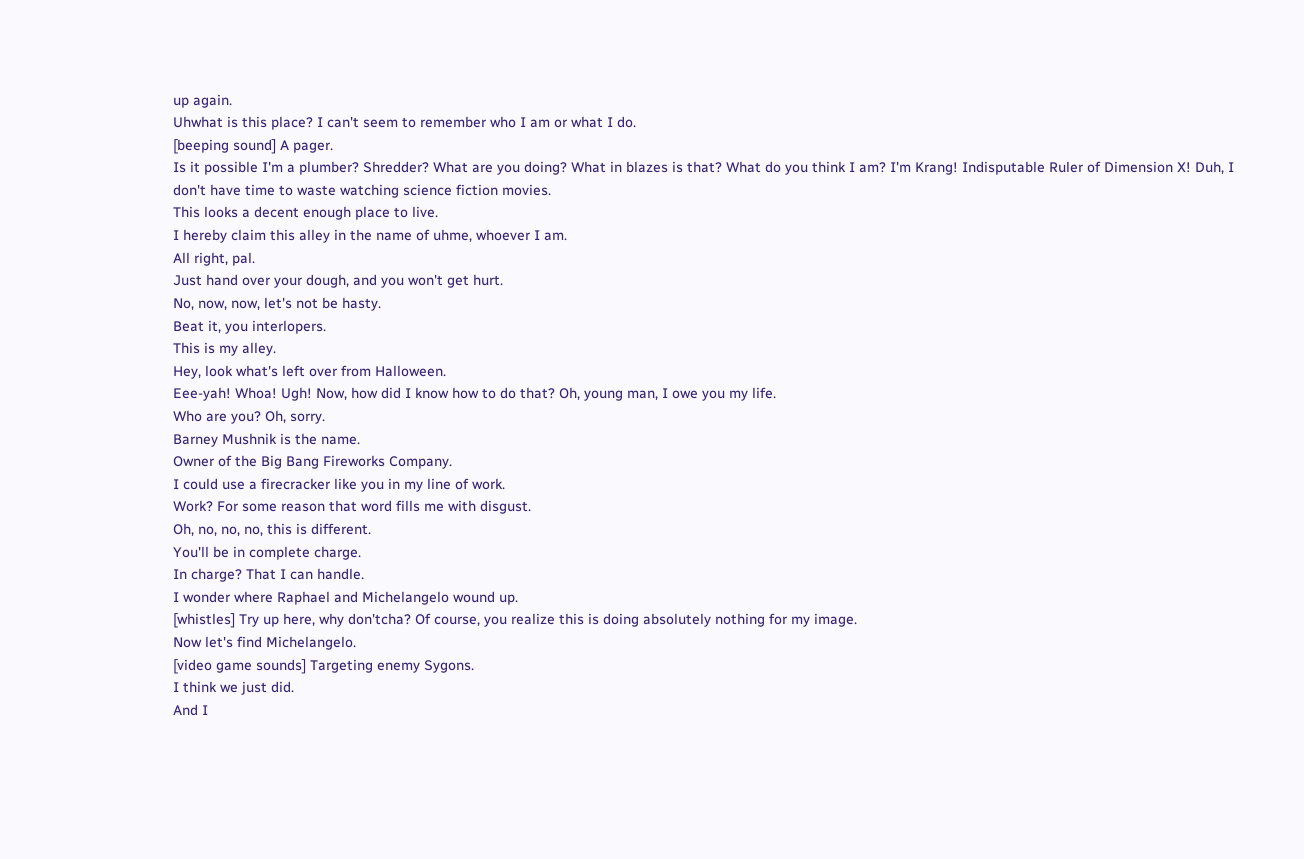up again.
Uhwhat is this place? I can't seem to remember who I am or what I do.
[beeping sound] A pager.
Is it possible I'm a plumber? Shredder? What are you doing? What in blazes is that? What do you think I am? I'm Krang! Indisputable Ruler of Dimension X! Duh, I don't have time to waste watching science fiction movies.
This looks a decent enough place to live.
I hereby claim this alley in the name of uhme, whoever I am.
All right, pal.
Just hand over your dough, and you won't get hurt.
No, now, now, let's not be hasty.
Beat it, you interlopers.
This is my alley.
Hey, look what's left over from Halloween.
Eee-yah! Whoa! Ugh! Now, how did I know how to do that? Oh, young man, I owe you my life.
Who are you? Oh, sorry.
Barney Mushnik is the name.
Owner of the Big Bang Fireworks Company.
I could use a firecracker like you in my line of work.
Work? For some reason that word fills me with disgust.
Oh, no, no, no, this is different.
You'll be in complete charge.
In charge? That I can handle.
I wonder where Raphael and Michelangelo wound up.
[whistles] Try up here, why don'tcha? Of course, you realize this is doing absolutely nothing for my image.
Now let's find Michelangelo.
[video game sounds] Targeting enemy Sygons.
I think we just did.
And I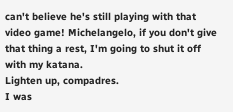can't believe he's still playing with that video game! Michelangelo, if you don't give that thing a rest, I'm going to shut it off with my katana.
Lighten up, compadres.
I was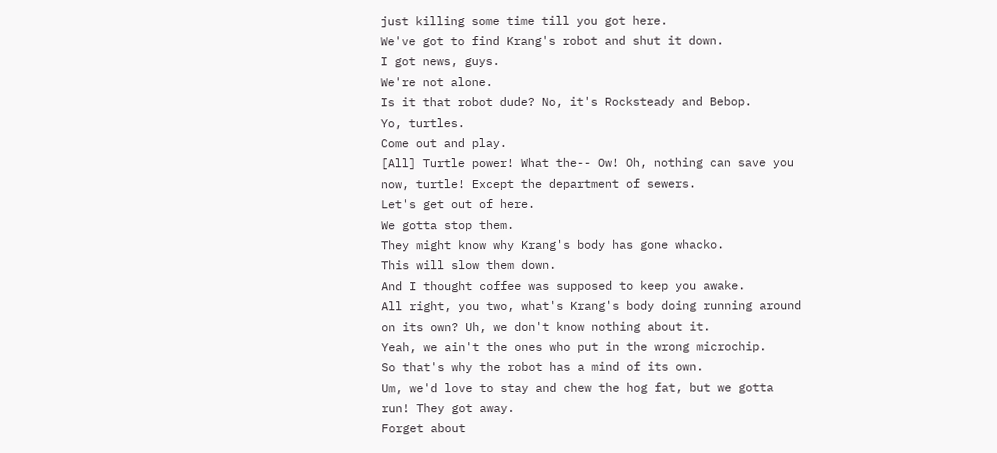just killing some time till you got here.
We've got to find Krang's robot and shut it down.
I got news, guys.
We're not alone.
Is it that robot dude? No, it's Rocksteady and Bebop.
Yo, turtles.
Come out and play.
[All] Turtle power! What the-- Ow! Oh, nothing can save you now, turtle! Except the department of sewers.
Let's get out of here.
We gotta stop them.
They might know why Krang's body has gone whacko.
This will slow them down.
And I thought coffee was supposed to keep you awake.
All right, you two, what's Krang's body doing running around on its own? Uh, we don't know nothing about it.
Yeah, we ain't the ones who put in the wrong microchip.
So that's why the robot has a mind of its own.
Um, we'd love to stay and chew the hog fat, but we gotta run! They got away.
Forget about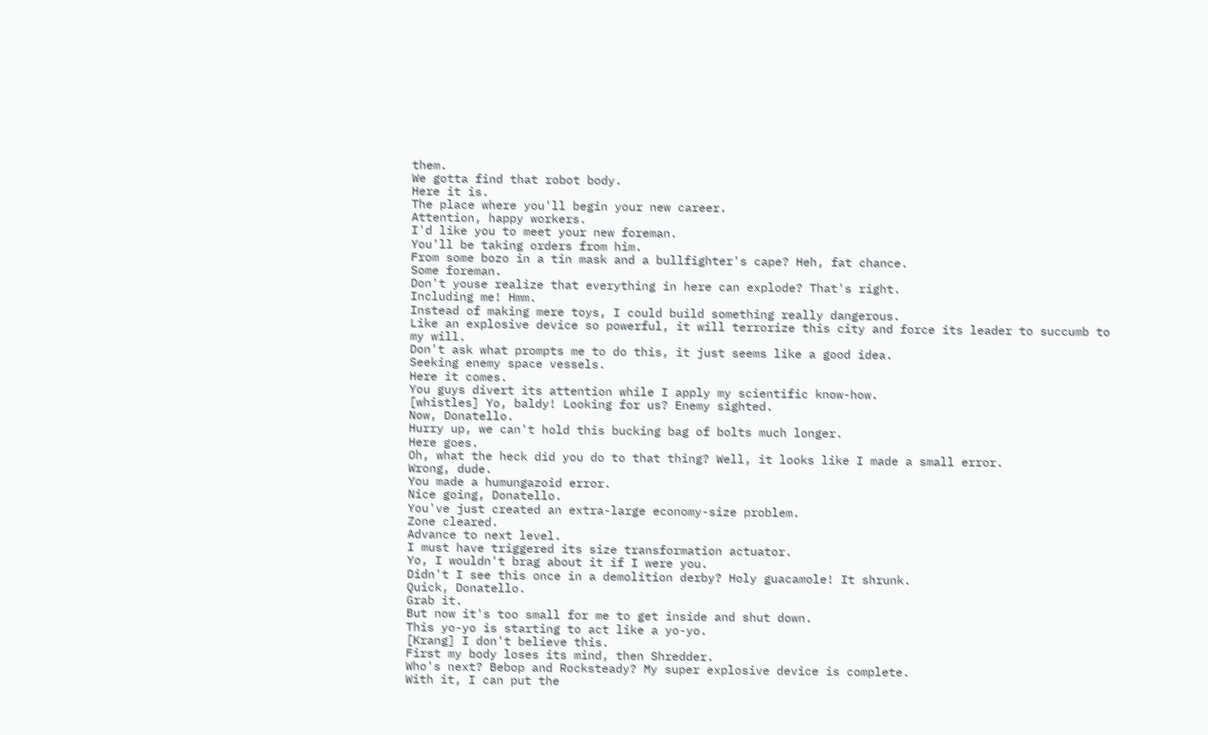them.
We gotta find that robot body.
Here it is.
The place where you'll begin your new career.
Attention, happy workers.
I'd like you to meet your new foreman.
You'll be taking orders from him.
From some bozo in a tin mask and a bullfighter's cape? Heh, fat chance.
Some foreman.
Don't youse realize that everything in here can explode? That's right.
Including me! Hmm.
Instead of making mere toys, I could build something really dangerous.
Like an explosive device so powerful, it will terrorize this city and force its leader to succumb to my will.
Don't ask what prompts me to do this, it just seems like a good idea.
Seeking enemy space vessels.
Here it comes.
You guys divert its attention while I apply my scientific know-how.
[whistles] Yo, baldy! Looking for us? Enemy sighted.
Now, Donatello.
Hurry up, we can't hold this bucking bag of bolts much longer.
Here goes.
Oh, what the heck did you do to that thing? Well, it looks like I made a small error.
Wrong, dude.
You made a humungazoid error.
Nice going, Donatello.
You've just created an extra-large economy-size problem.
Zone cleared.
Advance to next level.
I must have triggered its size transformation actuator.
Yo, I wouldn't brag about it if I were you.
Didn't I see this once in a demolition derby? Holy guacamole! It shrunk.
Quick, Donatello.
Grab it.
But now it's too small for me to get inside and shut down.
This yo-yo is starting to act like a yo-yo.
[Krang] I don't believe this.
First my body loses its mind, then Shredder.
Who's next? Bebop and Rocksteady? My super explosive device is complete.
With it, I can put the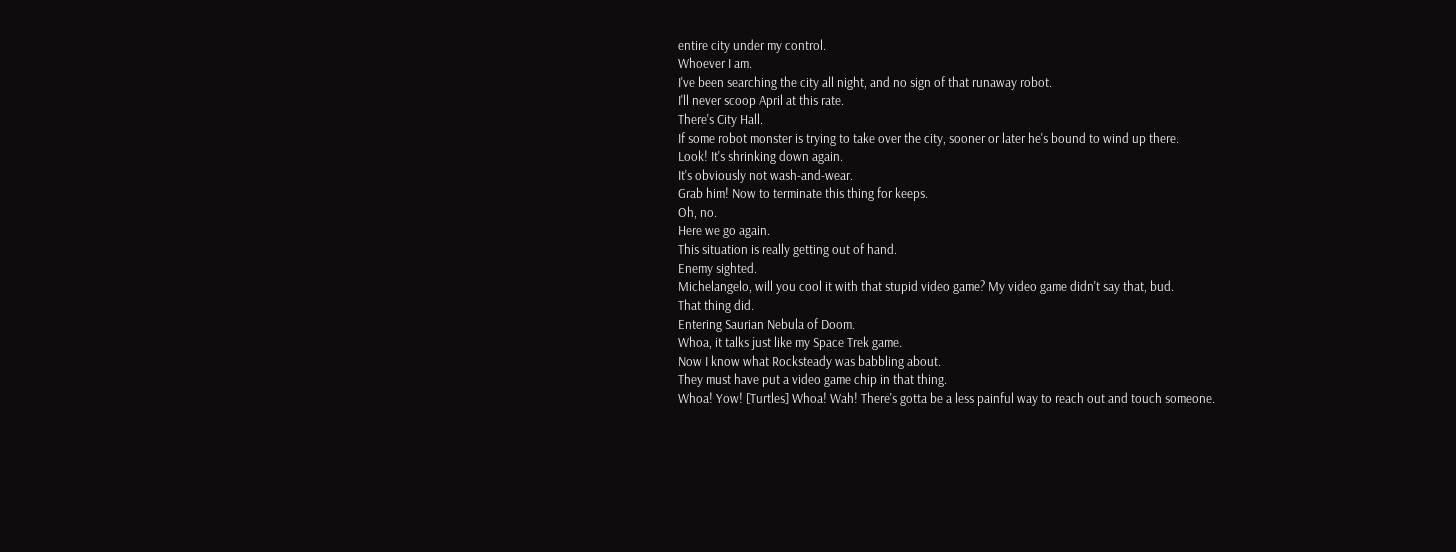entire city under my control.
Whoever I am.
I've been searching the city all night, and no sign of that runaway robot.
I'll never scoop April at this rate.
There's City Hall.
If some robot monster is trying to take over the city, sooner or later he's bound to wind up there.
Look! It's shrinking down again.
It's obviously not wash-and-wear.
Grab him! Now to terminate this thing for keeps.
Oh, no.
Here we go again.
This situation is really getting out of hand.
Enemy sighted.
Michelangelo, will you cool it with that stupid video game? My video game didn't say that, bud.
That thing did.
Entering Saurian Nebula of Doom.
Whoa, it talks just like my Space Trek game.
Now I know what Rocksteady was babbling about.
They must have put a video game chip in that thing.
Whoa! Yow! [Turtles] Whoa! Wah! There's gotta be a less painful way to reach out and touch someone.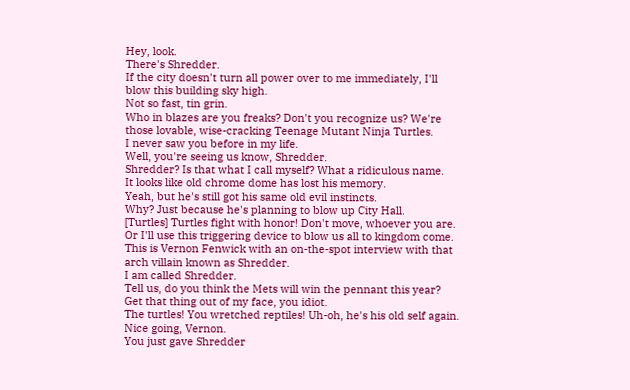Hey, look.
There's Shredder.
If the city doesn't turn all power over to me immediately, I'll blow this building sky high.
Not so fast, tin grin.
Who in blazes are you freaks? Don't you recognize us? We're those lovable, wise-cracking Teenage Mutant Ninja Turtles.
I never saw you before in my life.
Well, you're seeing us know, Shredder.
Shredder? Is that what I call myself? What a ridiculous name.
It looks like old chrome dome has lost his memory.
Yeah, but he's still got his same old evil instincts.
Why? Just because he's planning to blow up City Hall.
[Turtles] Turtles fight with honor! Don't move, whoever you are.
Or I'll use this triggering device to blow us all to kingdom come.
This is Vernon Fenwick with an on-the-spot interview with that arch villain known as Shredder.
I am called Shredder.
Tell us, do you think the Mets will win the pennant this year? Get that thing out of my face, you idiot.
The turtles! You wretched reptiles! Uh-oh, he's his old self again.
Nice going, Vernon.
You just gave Shredder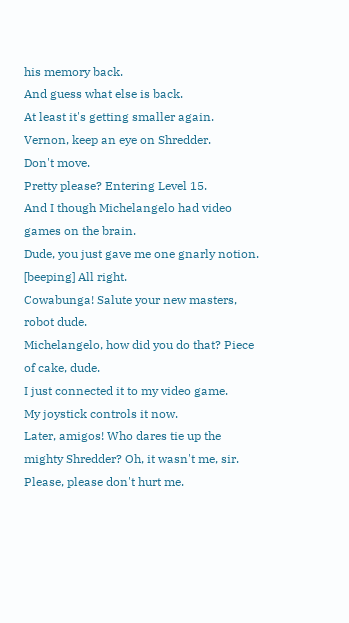his memory back.
And guess what else is back.
At least it's getting smaller again.
Vernon, keep an eye on Shredder.
Don't move.
Pretty please? Entering Level 15.
And I though Michelangelo had video games on the brain.
Dude, you just gave me one gnarly notion.
[beeping] All right.
Cowabunga! Salute your new masters, robot dude.
Michelangelo, how did you do that? Piece of cake, dude.
I just connected it to my video game.
My joystick controls it now.
Later, amigos! Who dares tie up the mighty Shredder? Oh, it wasn't me, sir.
Please, please don't hurt me.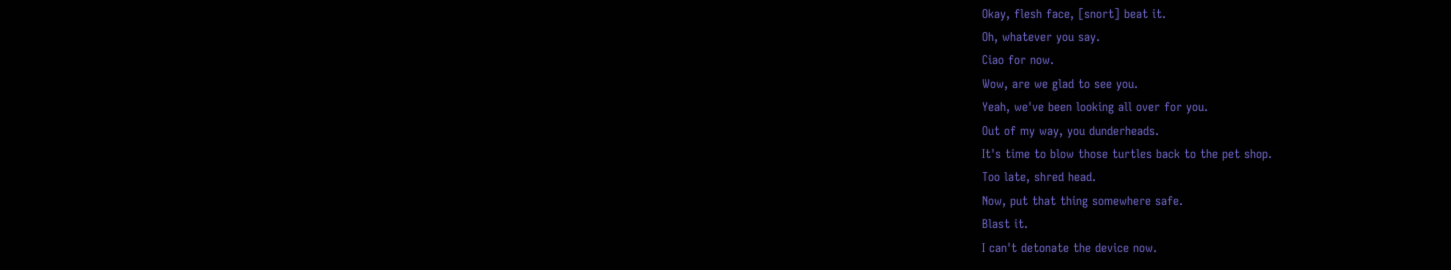Okay, flesh face, [snort] beat it.
Oh, whatever you say.
Ciao for now.
Wow, are we glad to see you.
Yeah, we've been looking all over for you.
Out of my way, you dunderheads.
It's time to blow those turtles back to the pet shop.
Too late, shred head.
Now, put that thing somewhere safe.
Blast it.
I can't detonate the device now.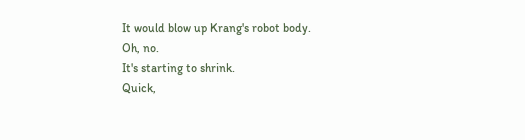It would blow up Krang's robot body.
Oh, no.
It's starting to shrink.
Quick,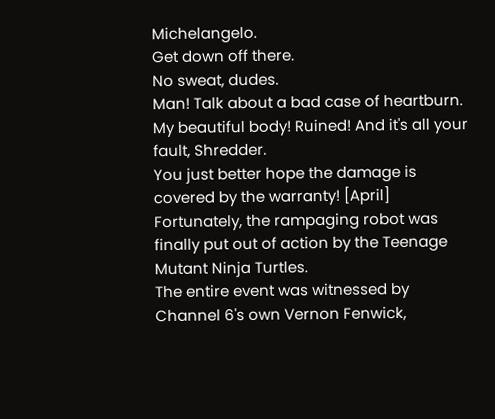Michelangelo.
Get down off there.
No sweat, dudes.
Man! Talk about a bad case of heartburn.
My beautiful body! Ruined! And it's all your fault, Shredder.
You just better hope the damage is covered by the warranty! [April] Fortunately, the rampaging robot was finally put out of action by the Teenage Mutant Ninja Turtles.
The entire event was witnessed by Channel 6's own Vernon Fenwick,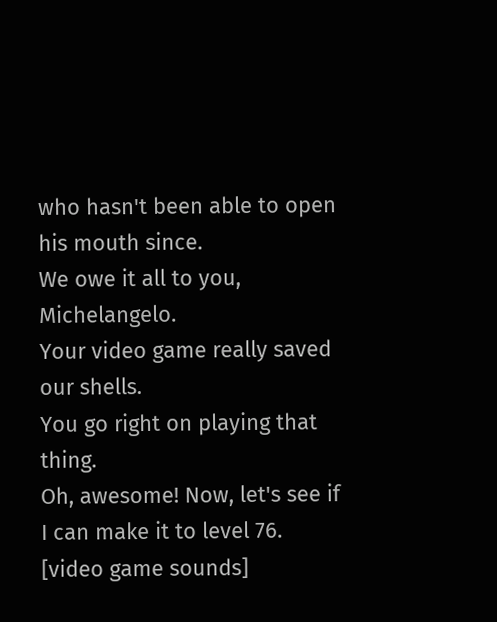who hasn't been able to open his mouth since.
We owe it all to you, Michelangelo.
Your video game really saved our shells.
You go right on playing that thing.
Oh, awesome! Now, let's see if I can make it to level 76.
[video game sounds]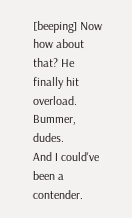[beeping] Now how about that? He finally hit overload.
Bummer, dudes.
And I could've been a contender.